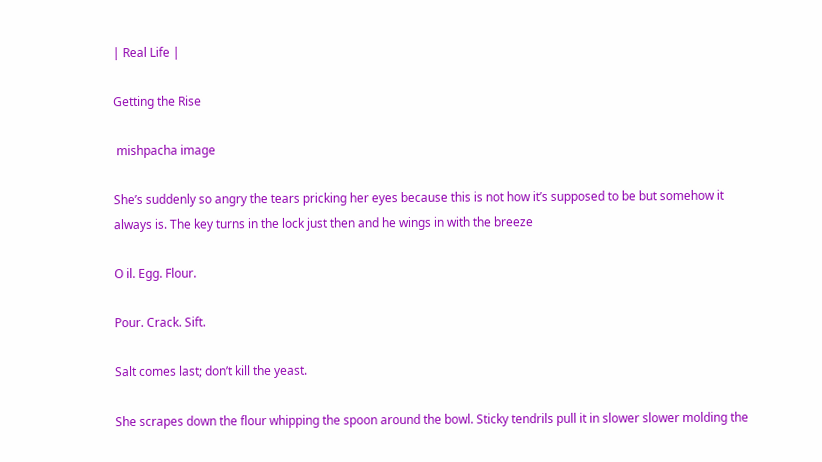| Real Life |

Getting the Rise

 mishpacha image

She’s suddenly so angry the tears pricking her eyes because this is not how it’s supposed to be but somehow it always is. The key turns in the lock just then and he wings in with the breeze

O il. Egg. Flour.

Pour. Crack. Sift.

Salt comes last; don’t kill the yeast.

She scrapes down the flour whipping the spoon around the bowl. Sticky tendrils pull it in slower slower molding the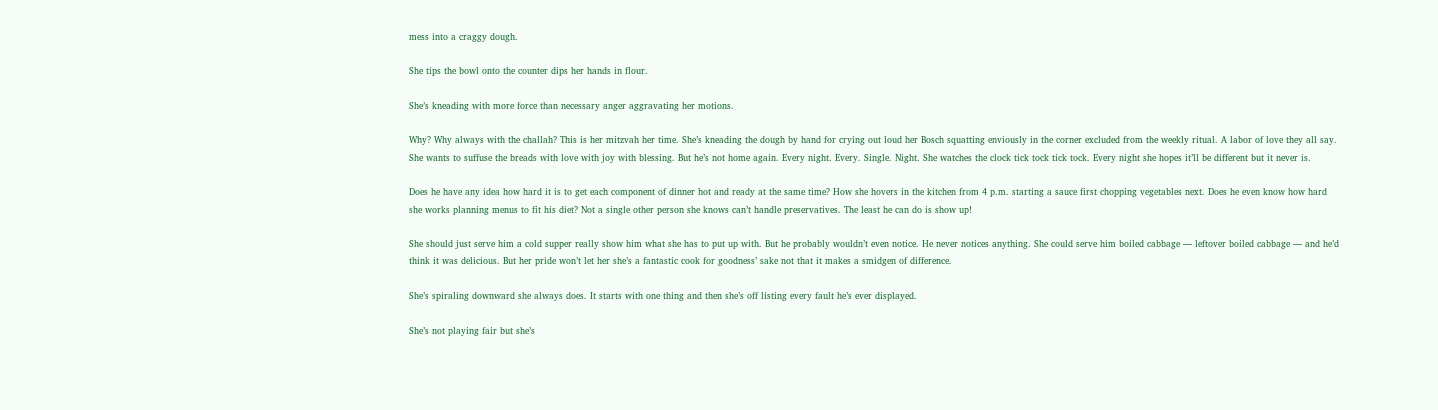mess into a craggy dough.

She tips the bowl onto the counter dips her hands in flour.

She’s kneading with more force than necessary anger aggravating her motions.

Why? Why always with the challah? This is her mitzvah her time. She’s kneading the dough by hand for crying out loud her Bosch squatting enviously in the corner excluded from the weekly ritual. A labor of love they all say. She wants to suffuse the breads with love with joy with blessing. But he’s not home again. Every night. Every. Single. Night. She watches the clock tick tock tick tock. Every night she hopes it’ll be different but it never is.

Does he have any idea how hard it is to get each component of dinner hot and ready at the same time? How she hovers in the kitchen from 4 p.m. starting a sauce first chopping vegetables next. Does he even know how hard she works planning menus to fit his diet? Not a single other person she knows can’t handle preservatives. The least he can do is show up!

She should just serve him a cold supper really show him what she has to put up with. But he probably wouldn’t even notice. He never notices anything. She could serve him boiled cabbage — leftover boiled cabbage — and he’d think it was delicious. But her pride won’t let her she’s a fantastic cook for goodness’ sake not that it makes a smidgen of difference.

She’s spiraling downward she always does. It starts with one thing and then she’s off listing every fault he’s ever displayed.

She’s not playing fair but she’s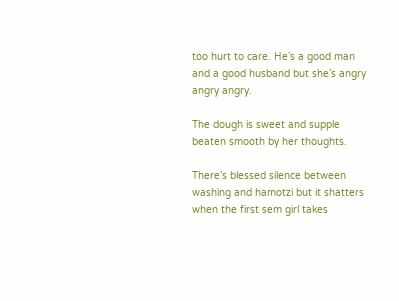too hurt to care. He’s a good man and a good husband but she’s angry angry angry.

The dough is sweet and supple beaten smooth by her thoughts.

There’s blessed silence between washing and hamotzi but it shatters when the first sem girl takes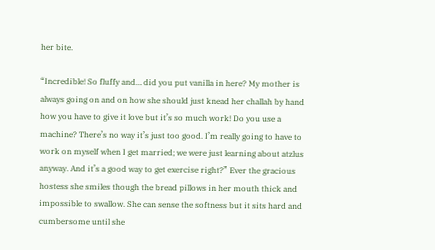her bite.

“Incredible! So fluffy and… did you put vanilla in here? My mother is always going on and on how she should just knead her challah by hand how you have to give it love but it’s so much work! Do you use a machine? There’s no way it’s just too good. I’m really going to have to work on myself when I get married; we were just learning about atzlus anyway. And it’s a good way to get exercise right?” Ever the gracious hostess she smiles though the bread pillows in her mouth thick and impossible to swallow. She can sense the softness but it sits hard and cumbersome until she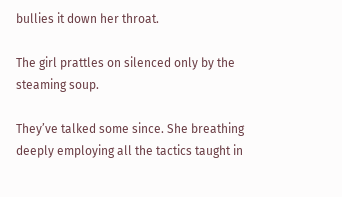bullies it down her throat.

The girl prattles on silenced only by the steaming soup.

They’ve talked some since. She breathing deeply employing all the tactics taught in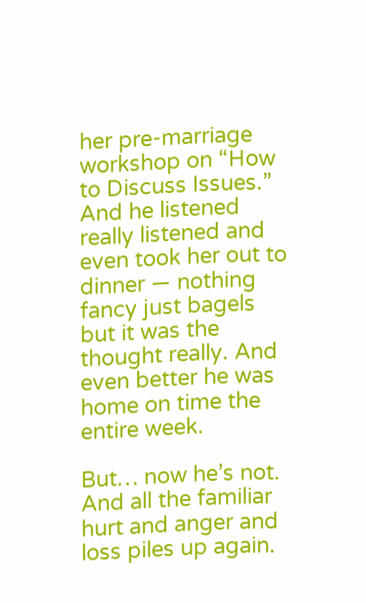her pre-marriage workshop on “How to Discuss Issues.” And he listened really listened and even took her out to dinner — nothing fancy just bagels but it was the thought really. And even better he was home on time the entire week.

But… now he’s not. And all the familiar hurt and anger and loss piles up again.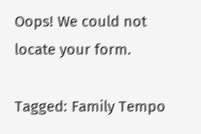Oops! We could not locate your form.

Tagged: Family Tempo